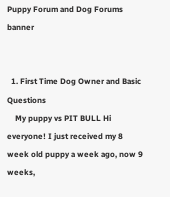Puppy Forum and Dog Forums banner


  1. First Time Dog Owner and Basic Questions
    My puppy vs PIT BULL Hi everyone! I just received my 8 week old puppy a week ago, now 9 weeks,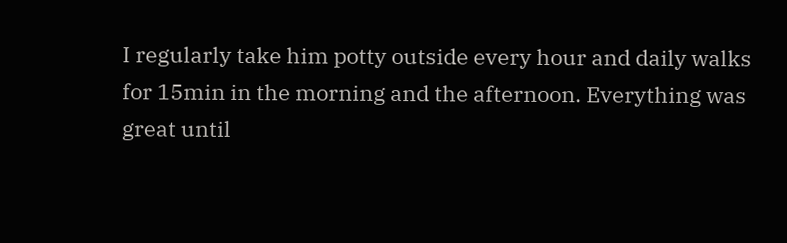I regularly take him potty outside every hour and daily walks for 15min in the morning and the afternoon. Everything was great until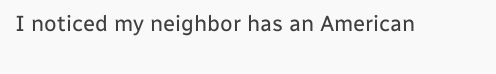I noticed my neighbor has an American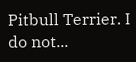Pitbull Terrier. I do not...